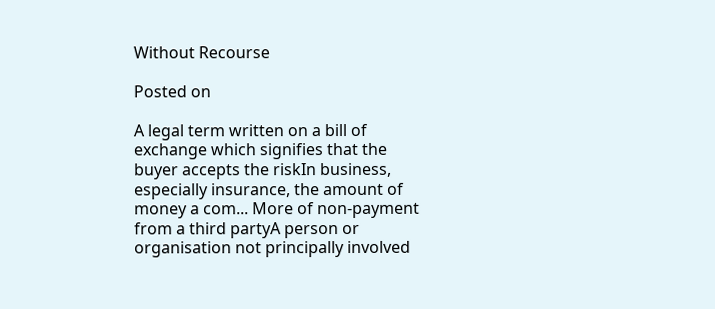Without Recourse

Posted on

A legal term written on a bill of exchange which signifies that the buyer accepts the riskIn business, especially insurance, the amount of money a com... More of non-payment from a third partyA person or organisation not principally involved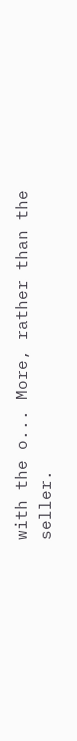with the o... More, rather than the seller.